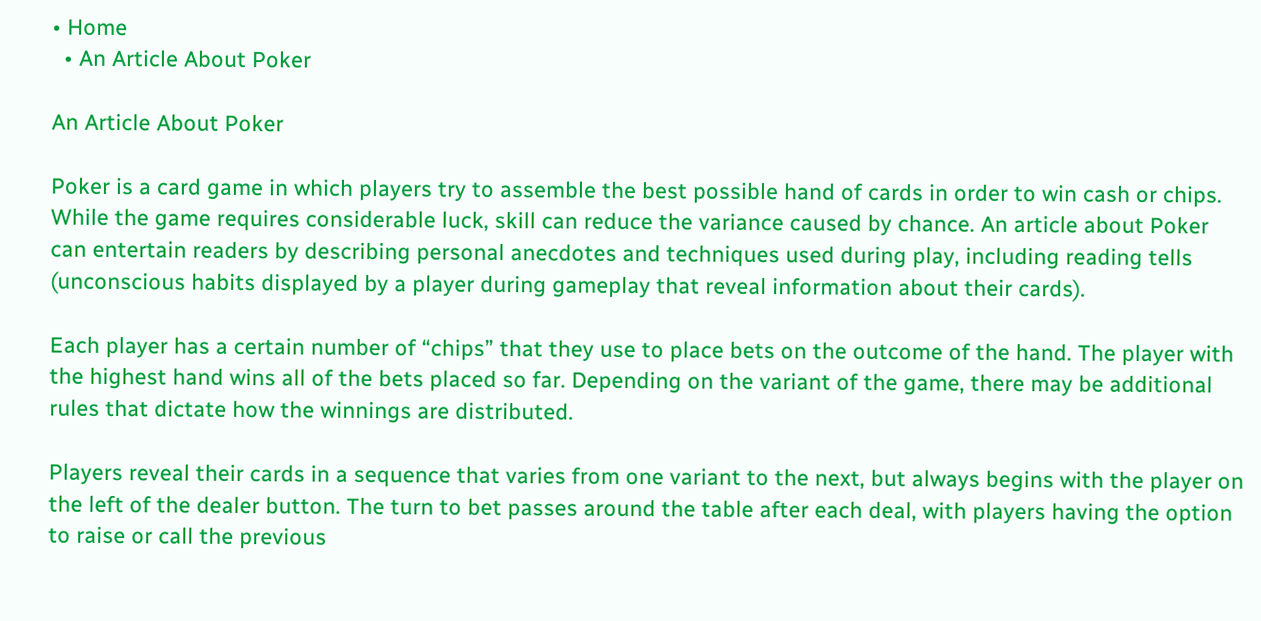• Home
  • An Article About Poker

An Article About Poker

Poker is a card game in which players try to assemble the best possible hand of cards in order to win cash or chips. While the game requires considerable luck, skill can reduce the variance caused by chance. An article about Poker can entertain readers by describing personal anecdotes and techniques used during play, including reading tells (unconscious habits displayed by a player during gameplay that reveal information about their cards).

Each player has a certain number of “chips” that they use to place bets on the outcome of the hand. The player with the highest hand wins all of the bets placed so far. Depending on the variant of the game, there may be additional rules that dictate how the winnings are distributed.

Players reveal their cards in a sequence that varies from one variant to the next, but always begins with the player on the left of the dealer button. The turn to bet passes around the table after each deal, with players having the option to raise or call the previous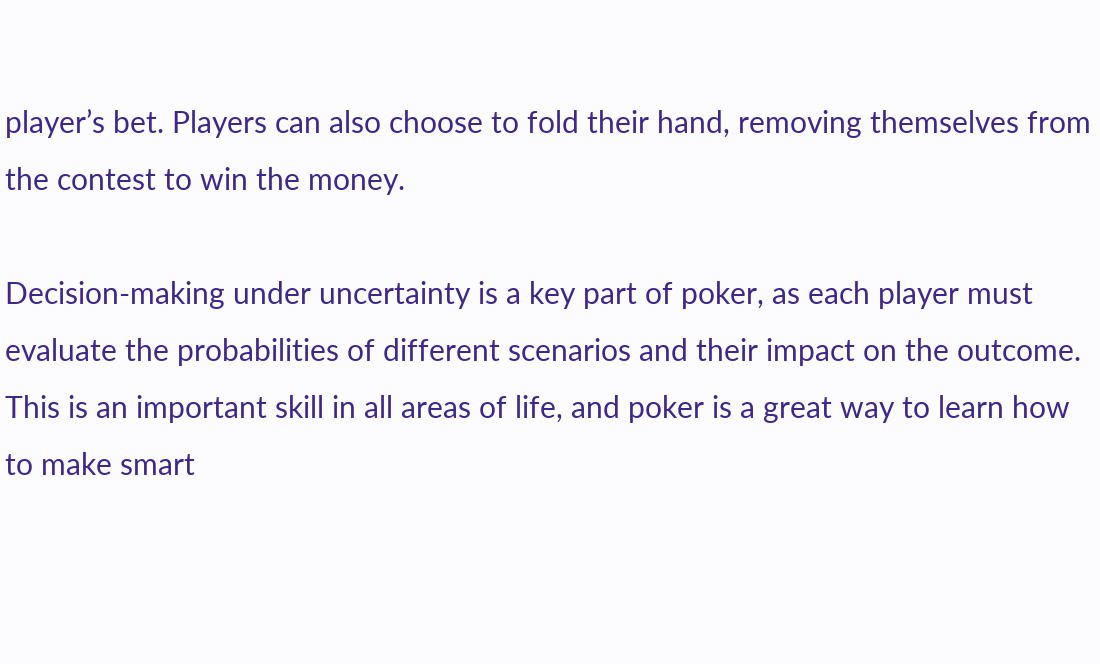player’s bet. Players can also choose to fold their hand, removing themselves from the contest to win the money.

Decision-making under uncertainty is a key part of poker, as each player must evaluate the probabilities of different scenarios and their impact on the outcome. This is an important skill in all areas of life, and poker is a great way to learn how to make smart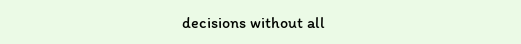decisions without all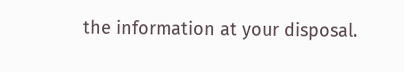the information at your disposal.